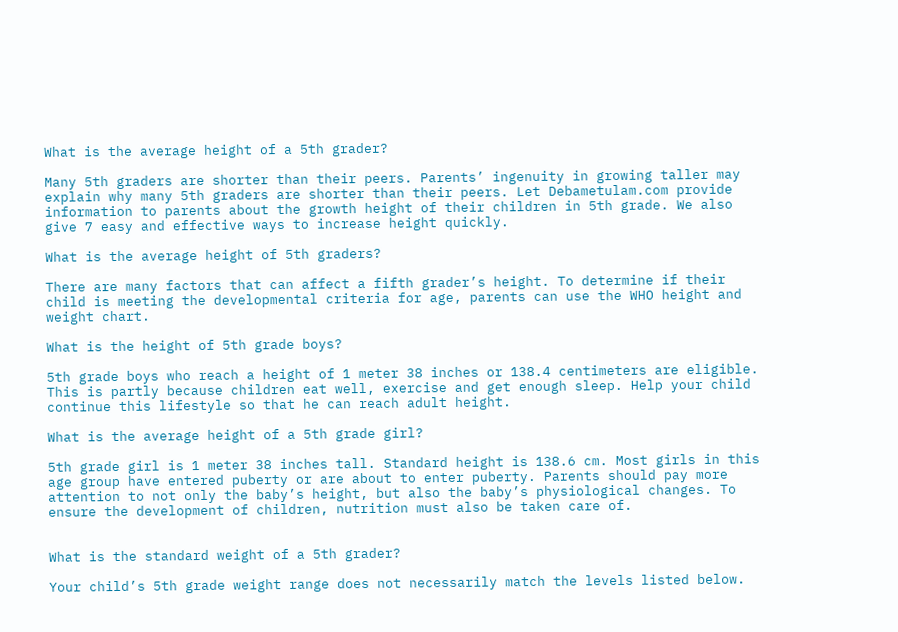What is the average height of a 5th grader?

Many 5th graders are shorter than their peers. Parents’ ingenuity in growing taller may explain why many 5th graders are shorter than their peers. Let Debametulam.com provide information to parents about the growth height of their children in 5th grade. We also give 7 easy and effective ways to increase height quickly.

What is the average height of 5th graders?

There are many factors that can affect a fifth grader’s height. To determine if their child is meeting the developmental criteria for age, parents can use the WHO height and weight chart.

What is the height of 5th grade boys?

5th grade boys who reach a height of 1 meter 38 inches or 138.4 centimeters are eligible. This is partly because children eat well, exercise and get enough sleep. Help your child continue this lifestyle so that he can reach adult height.

What is the average height of a 5th grade girl?

5th grade girl is 1 meter 38 inches tall. Standard height is 138.6 cm. Most girls in this age group have entered puberty or are about to enter puberty. Parents should pay more attention to not only the baby’s height, but also the baby’s physiological changes. To ensure the development of children, nutrition must also be taken care of.


What is the standard weight of a 5th grader?

Your child’s 5th grade weight range does not necessarily match the levels listed below.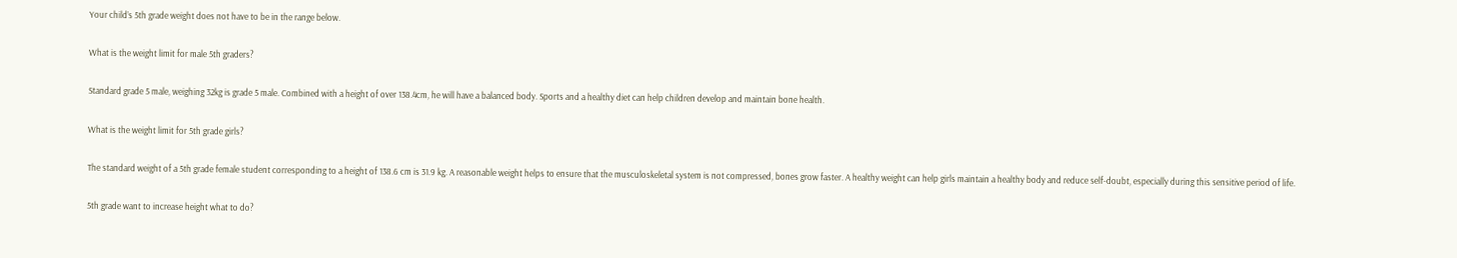Your child’s 5th grade weight does not have to be in the range below.

What is the weight limit for male 5th graders?

Standard grade 5 male, weighing 32kg is grade 5 male. Combined with a height of over 138.4cm, he will have a balanced body. Sports and a healthy diet can help children develop and maintain bone health.

What is the weight limit for 5th grade girls?

The standard weight of a 5th grade female student corresponding to a height of 138.6 cm is 31.9 kg. A reasonable weight helps to ensure that the musculoskeletal system is not compressed, bones grow faster. A healthy weight can help girls maintain a healthy body and reduce self-doubt, especially during this sensitive period of life.

5th grade want to increase height what to do?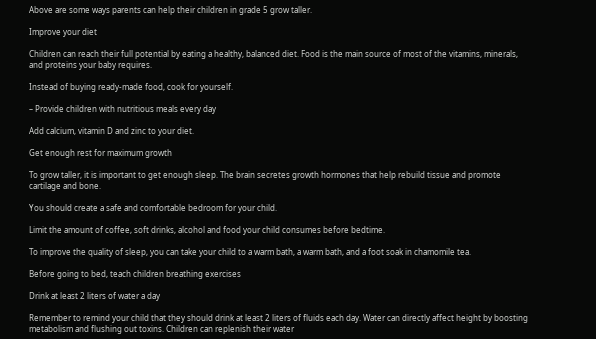Above are some ways parents can help their children in grade 5 grow taller.

Improve your diet

Children can reach their full potential by eating a healthy, balanced diet. Food is the main source of most of the vitamins, minerals, and proteins your baby requires.

Instead of buying ready-made food, cook for yourself.

– Provide children with nutritious meals every day

Add calcium, vitamin D and zinc to your diet.

Get enough rest for maximum growth

To grow taller, it is important to get enough sleep. The brain secretes growth hormones that help rebuild tissue and promote cartilage and bone.

You should create a safe and comfortable bedroom for your child.

Limit the amount of coffee, soft drinks, alcohol and food your child consumes before bedtime.

To improve the quality of sleep, you can take your child to a warm bath, a warm bath, and a foot soak in chamomile tea.

Before going to bed, teach children breathing exercises

Drink at least 2 liters of water a day

Remember to remind your child that they should drink at least 2 liters of fluids each day. Water can directly affect height by boosting metabolism and flushing out toxins. Children can replenish their water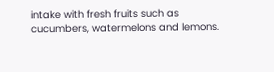intake with fresh fruits such as cucumbers, watermelons and lemons.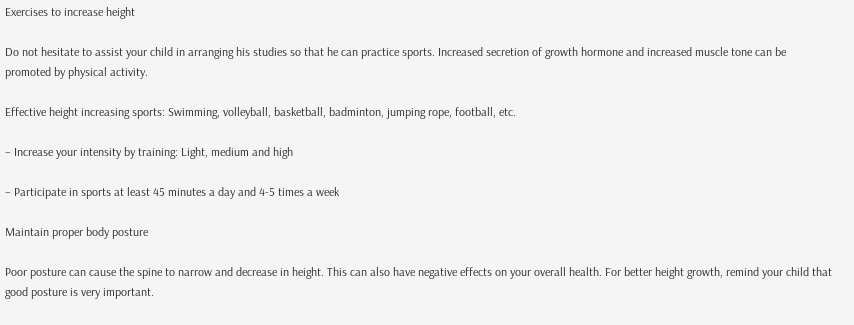Exercises to increase height

Do not hesitate to assist your child in arranging his studies so that he can practice sports. Increased secretion of growth hormone and increased muscle tone can be promoted by physical activity.

Effective height increasing sports: Swimming, volleyball, basketball, badminton, jumping rope, football, etc.

– Increase your intensity by training: Light, medium and high

– Participate in sports at least 45 minutes a day and 4-5 times a week

Maintain proper body posture

Poor posture can cause the spine to narrow and decrease in height. This can also have negative effects on your overall health. For better height growth, remind your child that good posture is very important.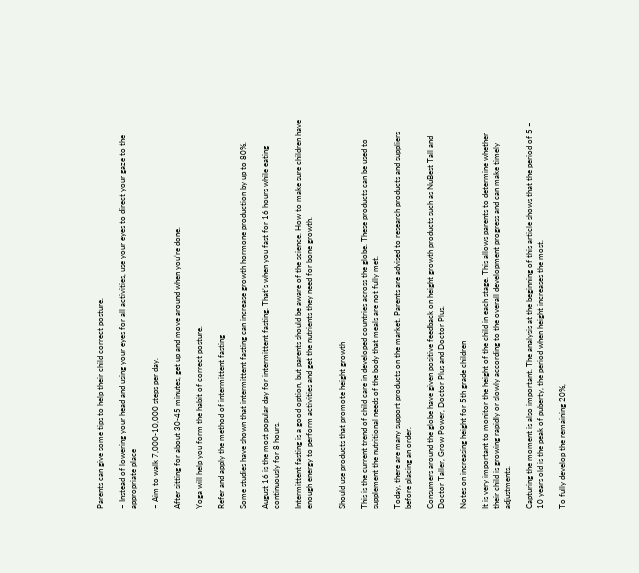Parents can give some tips to help their child correct posture.

– Instead of lowering your head and using your eyes for all activities, use your eyes to direct your gaze to the appropriate place

– Aim to walk 7,000-10,000 steps per day.

After sitting for about 30-45 minutes, get up and move around when you’re done.

Yoga will help you form the habit of correct posture.

Refer and apply the method of intermittent fasting

Some studies have shown that intermittent fasting can increase growth hormone production by up to 80%.

August 16 is the most popular day for intermittent fasting. That’s when you fast for 16 hours while eating continuously for 8 hours.

Intermittent fasting is a good option, but parents should be aware of the science. How to make sure children have enough energy to perform activities and get the nutrients they need for bone growth.


Should use products that promote height growth

This is the current trend of child care in developed countries across the globe. These products can be used to supplement the nutritional needs of the body that meals are not fully met.

Today, there are many support products on the market. Parents are advised to research products and suppliers before placing an order.

Consumers around the globe have given positive feedback on height growth products such as NuBest Tall and Doctor Taller, Grow Power, Doctor Plus and Doctor Plus.

Notes on increasing height for 5th grade children

It is very important to monitor the height of the child in each stage. This allows parents to determine whether their child is growing rapidly or slowly according to the overall development progress and can make timely adjustments.

Capturing the moment is also important. The analysis at the beginning of this article shows that the period of 5 – 10 years old is the peak of puberty, the period when height increases the most.

To fully develop the remaining 20%,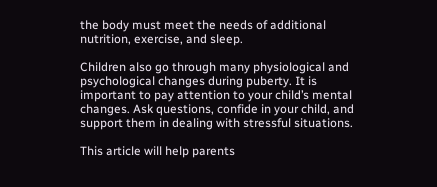the body must meet the needs of additional nutrition, exercise, and sleep.

Children also go through many physiological and psychological changes during puberty. It is important to pay attention to your child’s mental changes. Ask questions, confide in your child, and support them in dealing with stressful situations.

This article will help parents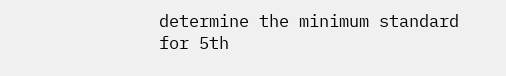determine the minimum standard for 5th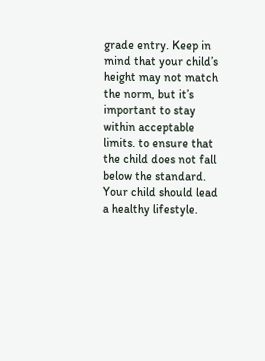grade entry. Keep in mind that your child’s height may not match the norm, but it’s important to stay within acceptable limits. to ensure that the child does not fall below the standard. Your child should lead a healthy lifestyle.